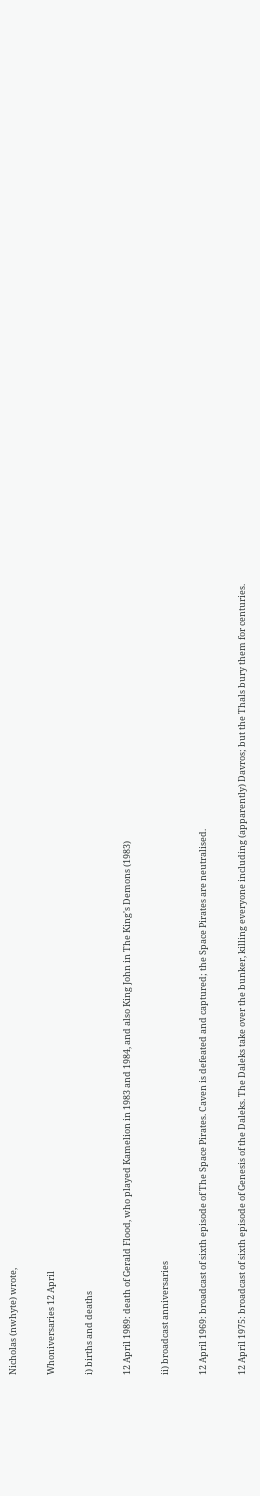Nicholas (nwhyte) wrote,

Whoniversaries 12 April

i) births and deaths

12 April 1989: death of Gerald Flood, who played Kamelion in 1983 and 1984, and also King John in The King's Demons (1983)

ii) broadcast anniversaries

12 April 1969: broadcast of sixth episode of The Space Pirates. Caven is defeated and captured; the Space Pirates are neutralised.

12 April 1975: broadcast of sixth episode of Genesis of the Daleks. The Daleks take over the bunker, killing everyone including (apparently) Davros; but the Thals bury them for centuries.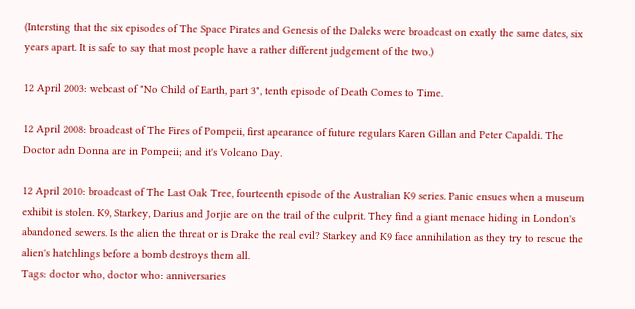(Intersting that the six episodes of The Space Pirates and Genesis of the Daleks were broadcast on exatly the same dates, six years apart. It is safe to say that most people have a rather different judgement of the two.)

12 April 2003: webcast of "No Child of Earth, part 3", tenth episode of Death Comes to Time.

12 April 2008: broadcast of The Fires of Pompeii, first apearance of future regulars Karen Gillan and Peter Capaldi. The Doctor adn Donna are in Pompeii; and it's Volcano Day.

12 April 2010: broadcast of The Last Oak Tree, fourteenth episode of the Australian K9 series. Panic ensues when a museum exhibit is stolen. K9, Starkey, Darius and Jorjie are on the trail of the culprit. They find a giant menace hiding in London's abandoned sewers. Is the alien the threat or is Drake the real evil? Starkey and K9 face annihilation as they try to rescue the alien's hatchlings before a bomb destroys them all.
Tags: doctor who, doctor who: anniversaries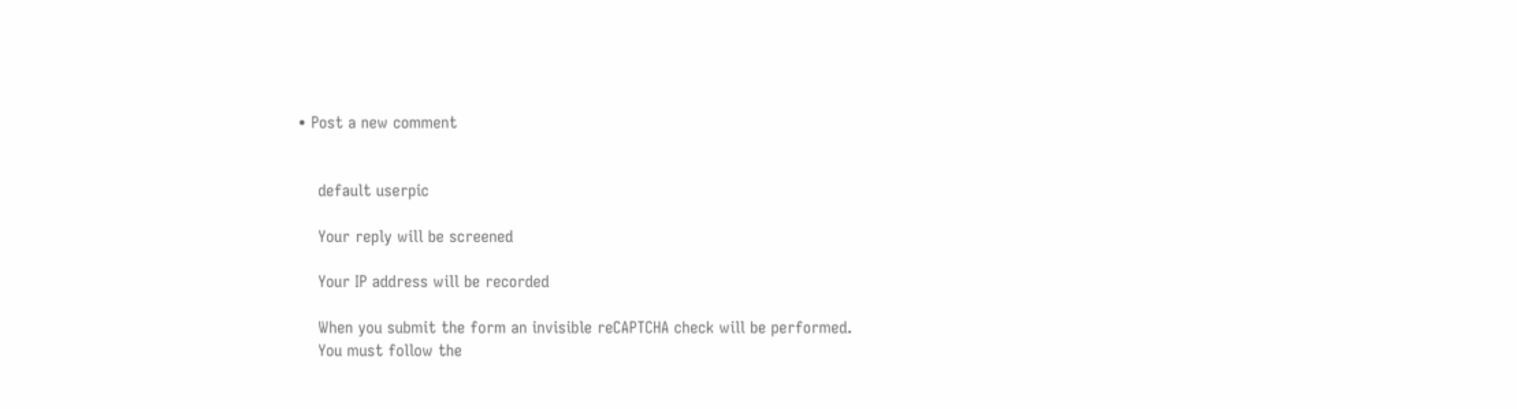• Post a new comment


    default userpic

    Your reply will be screened

    Your IP address will be recorded

    When you submit the form an invisible reCAPTCHA check will be performed.
    You must follow the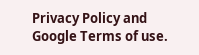Privacy Policy and Google Terms of use.